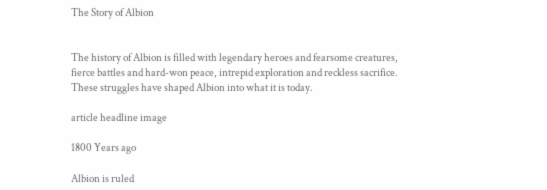The Story of Albion


The history of Albion is filled with legendary heroes and fearsome creatures, fierce battles and hard-won peace, intrepid exploration and reckless sacrifice. These struggles have shaped Albion into what it is today.

article headline image

1800 Years ago

Albion is ruled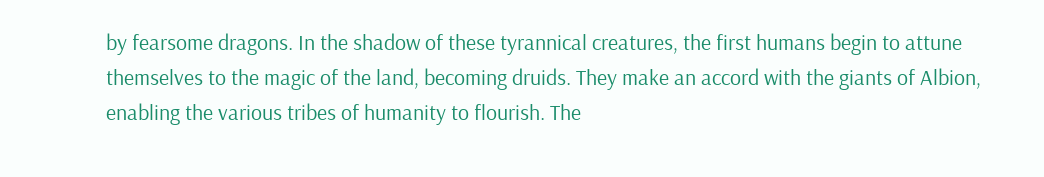by fearsome dragons. In the shadow of these tyrannical creatures, the first humans begin to attune themselves to the magic of the land, becoming druids. They make an accord with the giants of Albion, enabling the various tribes of humanity to flourish. The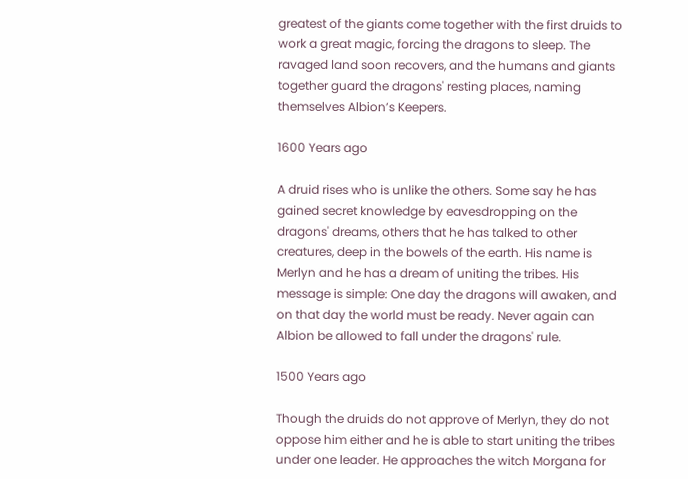greatest of the giants come together with the first druids to work a great magic, forcing the dragons to sleep. The ravaged land soon recovers, and the humans and giants together guard the dragons' resting places, naming themselves Albion’s Keepers.

1600 Years ago

A druid rises who is unlike the others. Some say he has gained secret knowledge by eavesdropping on the dragons' dreams, others that he has talked to other creatures, deep in the bowels of the earth. His name is Merlyn and he has a dream of uniting the tribes. His message is simple: One day the dragons will awaken, and on that day the world must be ready. Never again can Albion be allowed to fall under the dragons' rule.

1500 Years ago

Though the druids do not approve of Merlyn, they do not oppose him either and he is able to start uniting the tribes under one leader. He approaches the witch Morgana for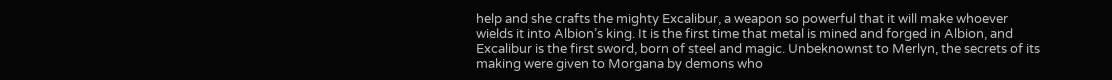help and she crafts the mighty Excalibur, a weapon so powerful that it will make whoever wields it into Albion’s king. It is the first time that metal is mined and forged in Albion, and Excalibur is the first sword, born of steel and magic. Unbeknownst to Merlyn, the secrets of its making were given to Morgana by demons who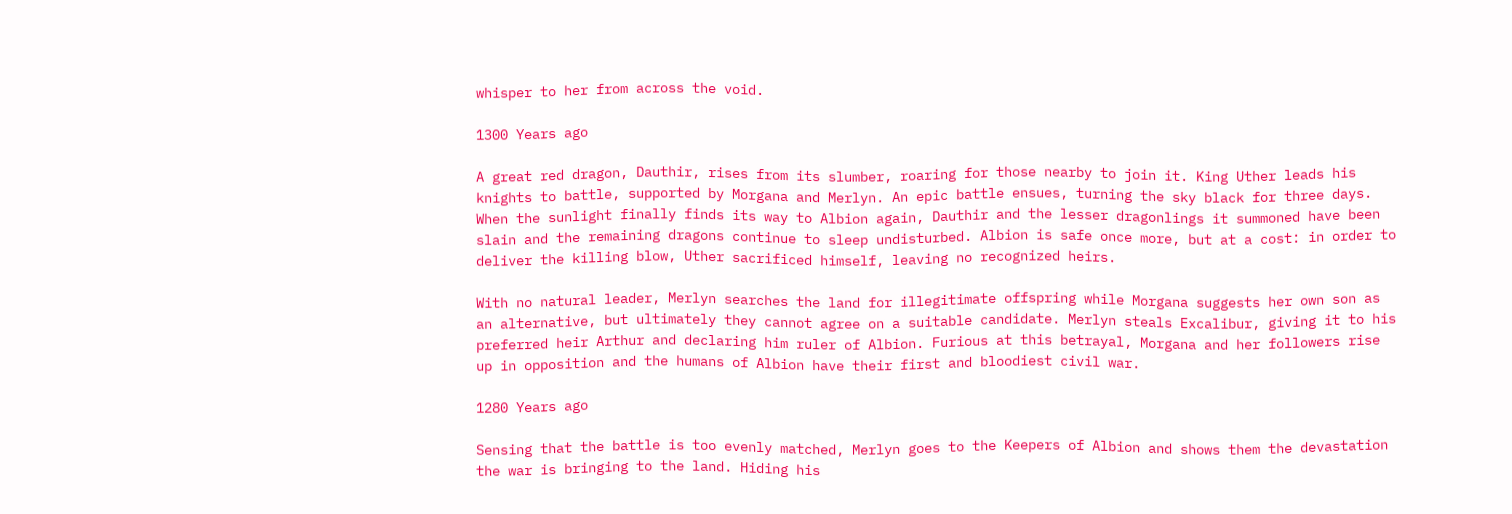whisper to her from across the void.

1300 Years ago

A great red dragon, Dauthir, rises from its slumber, roaring for those nearby to join it. King Uther leads his knights to battle, supported by Morgana and Merlyn. An epic battle ensues, turning the sky black for three days. When the sunlight finally finds its way to Albion again, Dauthir and the lesser dragonlings it summoned have been slain and the remaining dragons continue to sleep undisturbed. Albion is safe once more, but at a cost: in order to deliver the killing blow, Uther sacrificed himself, leaving no recognized heirs.

With no natural leader, Merlyn searches the land for illegitimate offspring while Morgana suggests her own son as an alternative, but ultimately they cannot agree on a suitable candidate. Merlyn steals Excalibur, giving it to his preferred heir Arthur and declaring him ruler of Albion. Furious at this betrayal, Morgana and her followers rise up in opposition and the humans of Albion have their first and bloodiest civil war.

1280 Years ago

Sensing that the battle is too evenly matched, Merlyn goes to the Keepers of Albion and shows them the devastation the war is bringing to the land. Hiding his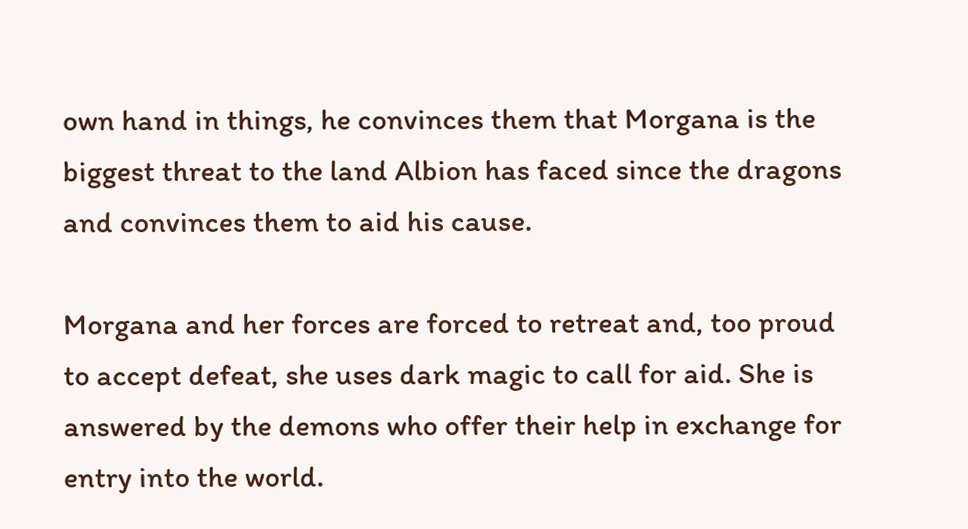own hand in things, he convinces them that Morgana is the biggest threat to the land Albion has faced since the dragons and convinces them to aid his cause.

Morgana and her forces are forced to retreat and, too proud to accept defeat, she uses dark magic to call for aid. She is answered by the demons who offer their help in exchange for entry into the world.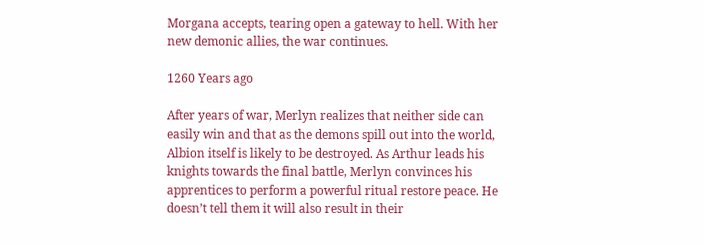Morgana accepts, tearing open a gateway to hell. With her new demonic allies, the war continues.

1260 Years ago

After years of war, Merlyn realizes that neither side can easily win and that as the demons spill out into the world, Albion itself is likely to be destroyed. As Arthur leads his knights towards the final battle, Merlyn convinces his apprentices to perform a powerful ritual restore peace. He doesn’t tell them it will also result in their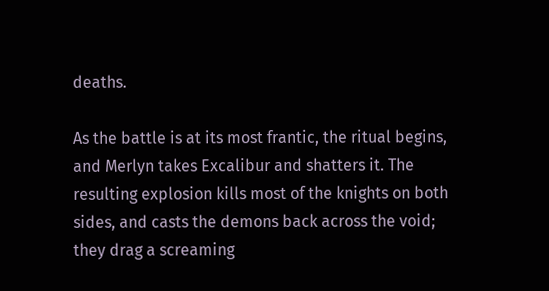deaths.

As the battle is at its most frantic, the ritual begins, and Merlyn takes Excalibur and shatters it. The resulting explosion kills most of the knights on both sides, and casts the demons back across the void; they drag a screaming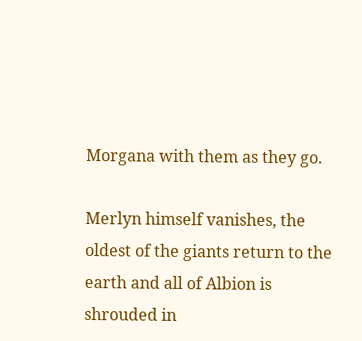Morgana with them as they go.

Merlyn himself vanishes, the oldest of the giants return to the earth and all of Albion is shrouded in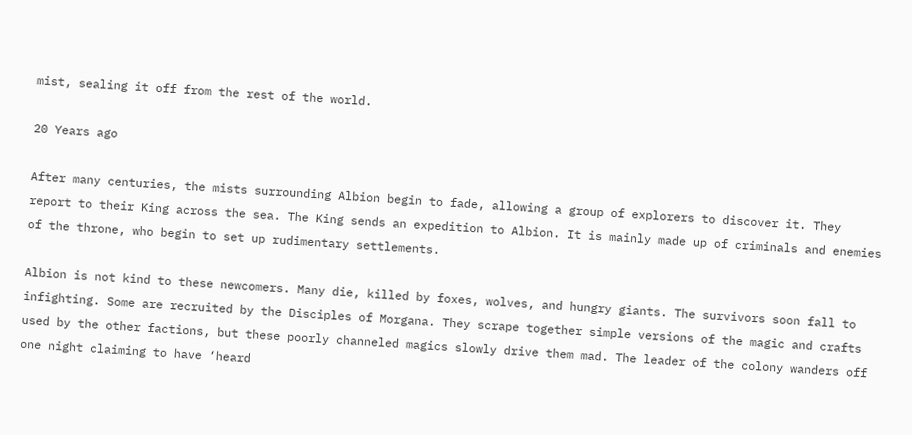mist, sealing it off from the rest of the world.

20 Years ago

After many centuries, the mists surrounding Albion begin to fade, allowing a group of explorers to discover it. They report to their King across the sea. The King sends an expedition to Albion. It is mainly made up of criminals and enemies of the throne, who begin to set up rudimentary settlements.

Albion is not kind to these newcomers. Many die, killed by foxes, wolves, and hungry giants. The survivors soon fall to infighting. Some are recruited by the Disciples of Morgana. They scrape together simple versions of the magic and crafts used by the other factions, but these poorly channeled magics slowly drive them mad. The leader of the colony wanders off one night claiming to have ‘heard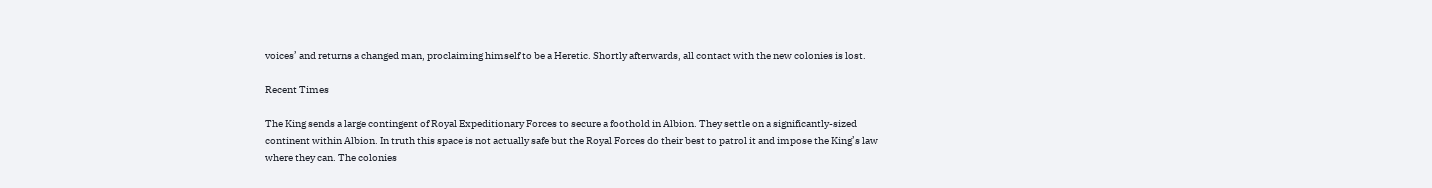voices’ and returns a changed man, proclaiming himself to be a Heretic. Shortly afterwards, all contact with the new colonies is lost.

Recent Times

The King sends a large contingent of Royal Expeditionary Forces to secure a foothold in Albion. They settle on a significantly-sized continent within Albion. In truth this space is not actually safe but the Royal Forces do their best to patrol it and impose the King’s law where they can. The colonies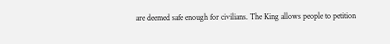are deemed safe enough for civilians. The King allows people to petition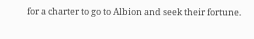for a charter to go to Albion and seek their fortune.